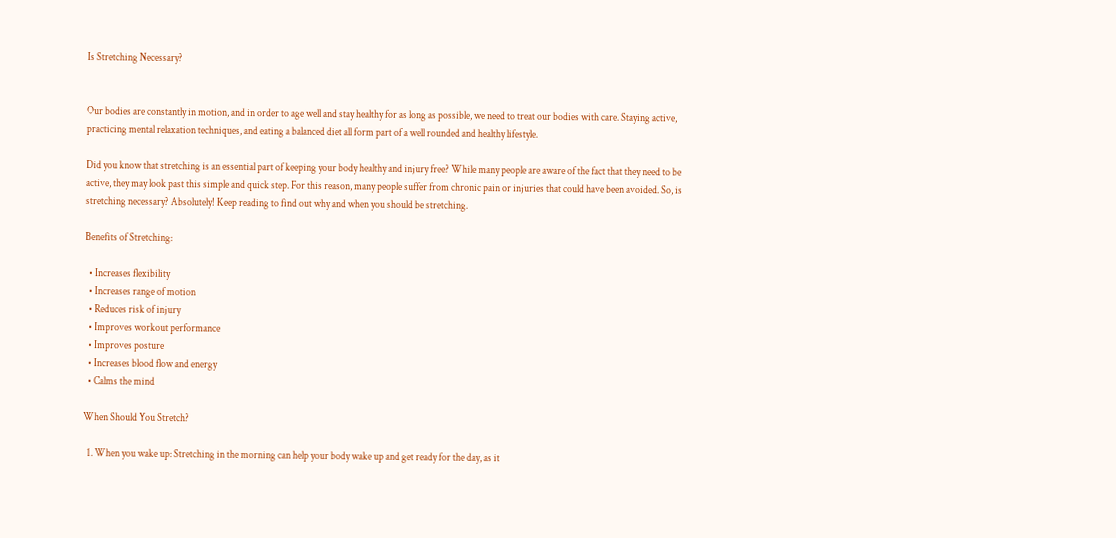Is Stretching Necessary?


Our bodies are constantly in motion, and in order to age well and stay healthy for as long as possible, we need to treat our bodies with care. Staying active, practicing mental relaxation techniques, and eating a balanced diet all form part of a well rounded and healthy lifestyle.

Did you know that stretching is an essential part of keeping your body healthy and injury free? While many people are aware of the fact that they need to be active, they may look past this simple and quick step. For this reason, many people suffer from chronic pain or injuries that could have been avoided. So, is stretching necessary? Absolutely! Keep reading to find out why and when you should be stretching.

Benefits of Stretching:

  • Increases flexibility
  • Increases range of motion
  • Reduces risk of injury
  • Improves workout performance
  • Improves posture
  • Increases blood flow and energy
  • Calms the mind

When Should You Stretch?

  1. When you wake up: Stretching in the morning can help your body wake up and get ready for the day, as it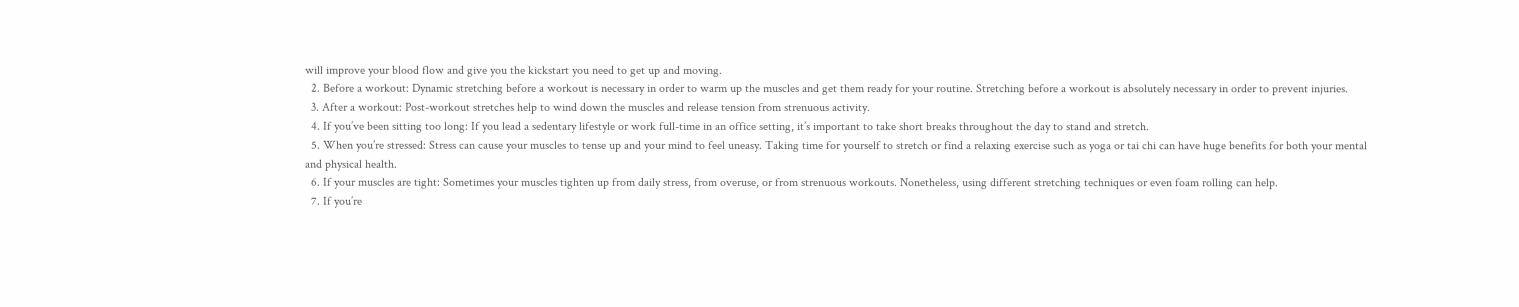will improve your blood flow and give you the kickstart you need to get up and moving.
  2. Before a workout: Dynamic stretching before a workout is necessary in order to warm up the muscles and get them ready for your routine. Stretching before a workout is absolutely necessary in order to prevent injuries.
  3. After a workout: Post-workout stretches help to wind down the muscles and release tension from strenuous activity.
  4. If you’ve been sitting too long: If you lead a sedentary lifestyle or work full-time in an office setting, it’s important to take short breaks throughout the day to stand and stretch.
  5. When you’re stressed: Stress can cause your muscles to tense up and your mind to feel uneasy. Taking time for yourself to stretch or find a relaxing exercise such as yoga or tai chi can have huge benefits for both your mental and physical health.
  6. If your muscles are tight: Sometimes your muscles tighten up from daily stress, from overuse, or from strenuous workouts. Nonetheless, using different stretching techniques or even foam rolling can help.
  7. If you’re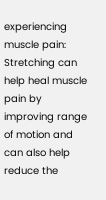experiencing muscle pain: Stretching can help heal muscle pain by improving range of motion and can also help reduce the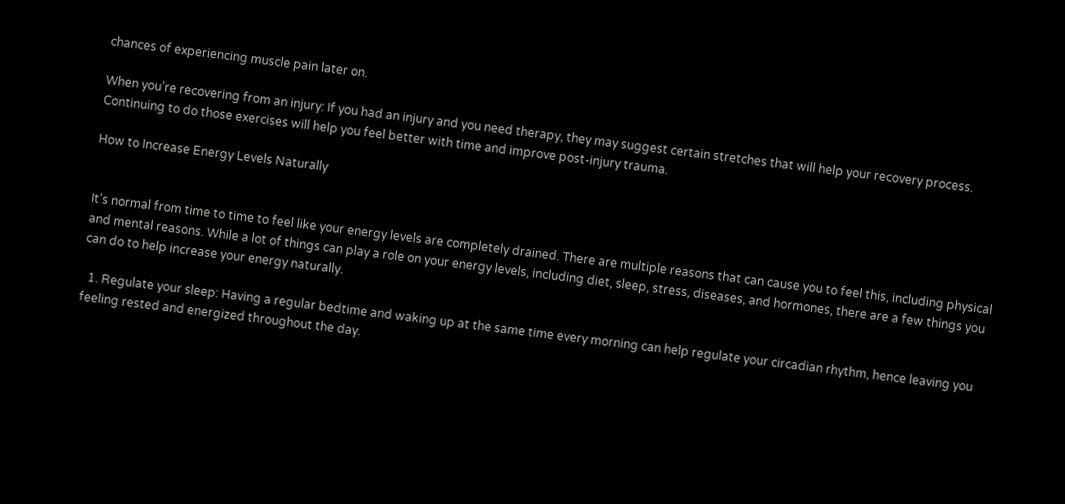chances of experiencing muscle pain later on.

When you’re recovering from an injury: If you had an injury and you need therapy, they may suggest certain stretches that will help your recovery process. Continuing to do those exercises will help you feel better with time and improve post-injury trauma.

How to Increase Energy Levels Naturally


It’s normal from time to time to feel like your energy levels are completely drained. There are multiple reasons that can cause you to feel this, including physical and mental reasons. While a lot of things can play a role on your energy levels, including diet, sleep, stress, diseases, and hormones, there are a few things you can do to help increase your energy naturally.

  1. Regulate your sleep: Having a regular bedtime and waking up at the same time every morning can help regulate your circadian rhythm, hence leaving you feeling rested and energized throughout the day.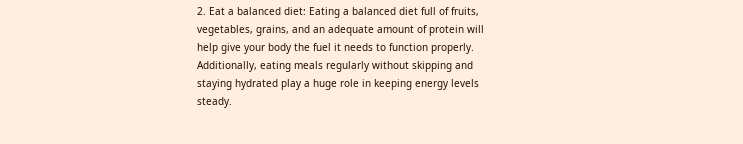2. Eat a balanced diet: Eating a balanced diet full of fruits, vegetables, grains, and an adequate amount of protein will help give your body the fuel it needs to function properly. Additionally, eating meals regularly without skipping and staying hydrated play a huge role in keeping energy levels steady.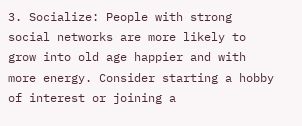3. Socialize: People with strong social networks are more likely to grow into old age happier and with more energy. Consider starting a hobby of interest or joining a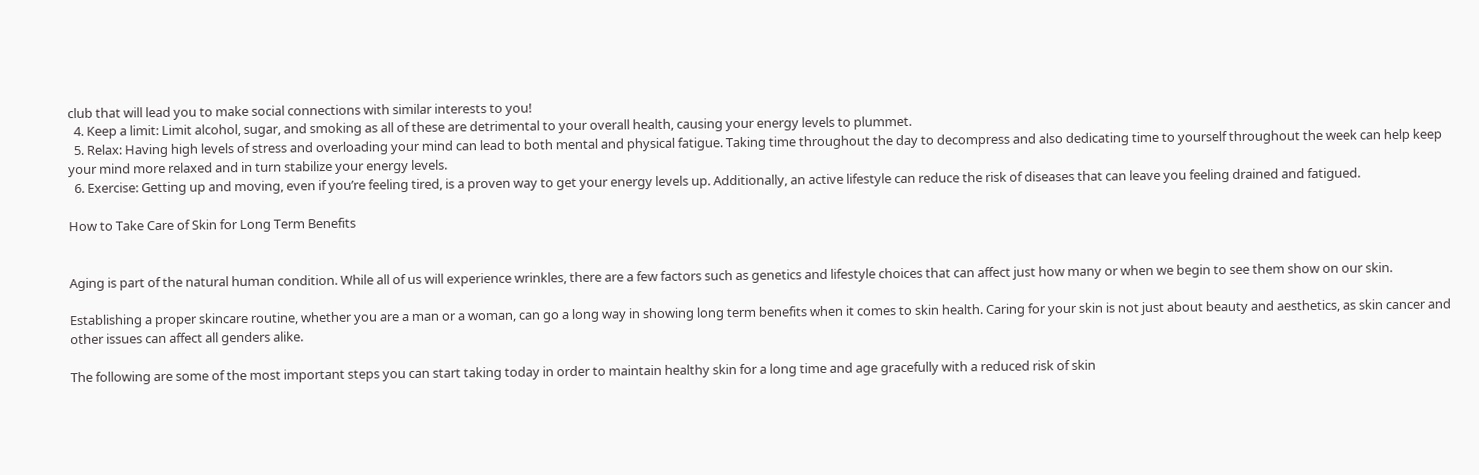club that will lead you to make social connections with similar interests to you!
  4. Keep a limit: Limit alcohol, sugar, and smoking as all of these are detrimental to your overall health, causing your energy levels to plummet.
  5. Relax: Having high levels of stress and overloading your mind can lead to both mental and physical fatigue. Taking time throughout the day to decompress and also dedicating time to yourself throughout the week can help keep your mind more relaxed and in turn stabilize your energy levels.
  6. Exercise: Getting up and moving, even if you’re feeling tired, is a proven way to get your energy levels up. Additionally, an active lifestyle can reduce the risk of diseases that can leave you feeling drained and fatigued.

How to Take Care of Skin for Long Term Benefits


Aging is part of the natural human condition. While all of us will experience wrinkles, there are a few factors such as genetics and lifestyle choices that can affect just how many or when we begin to see them show on our skin.

Establishing a proper skincare routine, whether you are a man or a woman, can go a long way in showing long term benefits when it comes to skin health. Caring for your skin is not just about beauty and aesthetics, as skin cancer and other issues can affect all genders alike.

The following are some of the most important steps you can start taking today in order to maintain healthy skin for a long time and age gracefully with a reduced risk of skin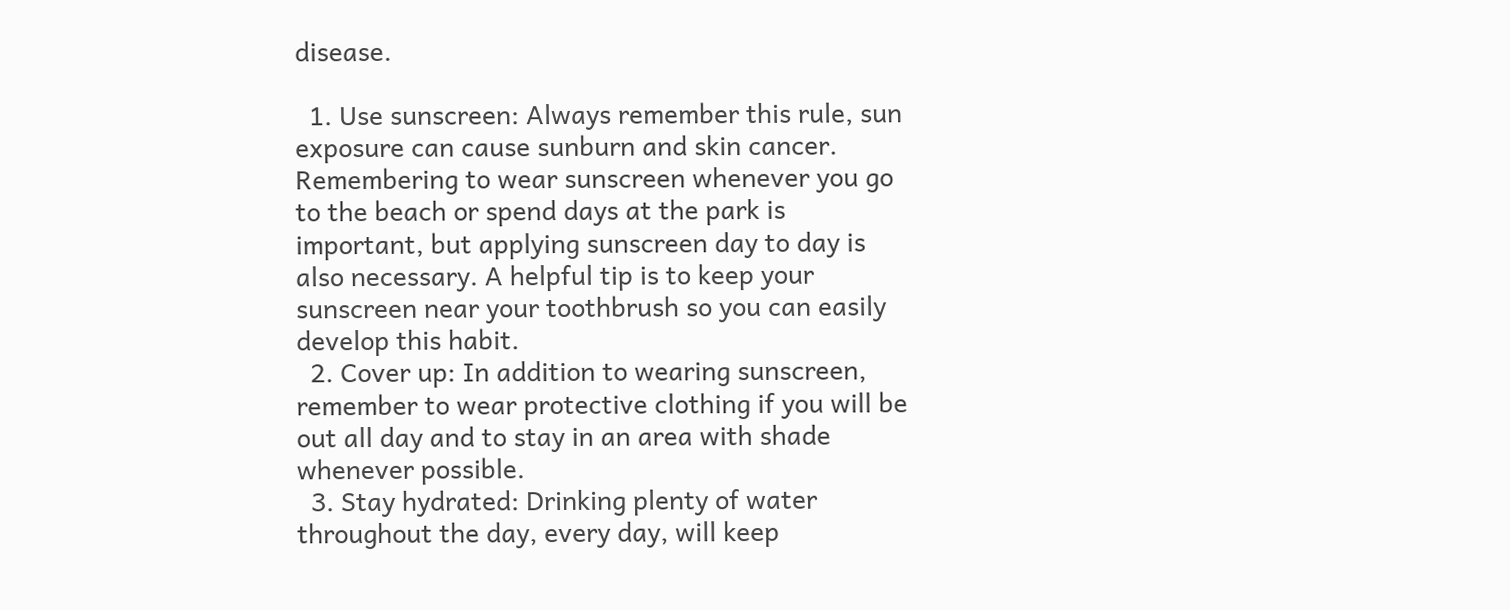disease.

  1. Use sunscreen: Always remember this rule, sun exposure can cause sunburn and skin cancer. Remembering to wear sunscreen whenever you go to the beach or spend days at the park is important, but applying sunscreen day to day is also necessary. A helpful tip is to keep your sunscreen near your toothbrush so you can easily develop this habit.
  2. Cover up: In addition to wearing sunscreen, remember to wear protective clothing if you will be out all day and to stay in an area with shade whenever possible.
  3. Stay hydrated: Drinking plenty of water throughout the day, every day, will keep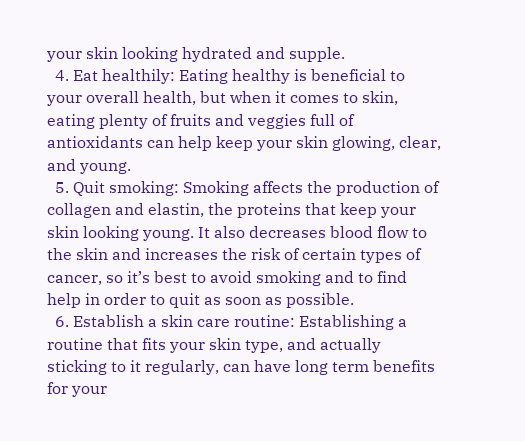your skin looking hydrated and supple.
  4. Eat healthily: Eating healthy is beneficial to your overall health, but when it comes to skin, eating plenty of fruits and veggies full of antioxidants can help keep your skin glowing, clear, and young.
  5. Quit smoking: Smoking affects the production of collagen and elastin, the proteins that keep your skin looking young. It also decreases blood flow to the skin and increases the risk of certain types of cancer, so it’s best to avoid smoking and to find help in order to quit as soon as possible.
  6. Establish a skin care routine: Establishing a routine that fits your skin type, and actually sticking to it regularly, can have long term benefits for your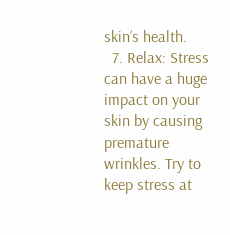skin’s health.
  7. Relax: Stress can have a huge impact on your skin by causing premature wrinkles. Try to keep stress at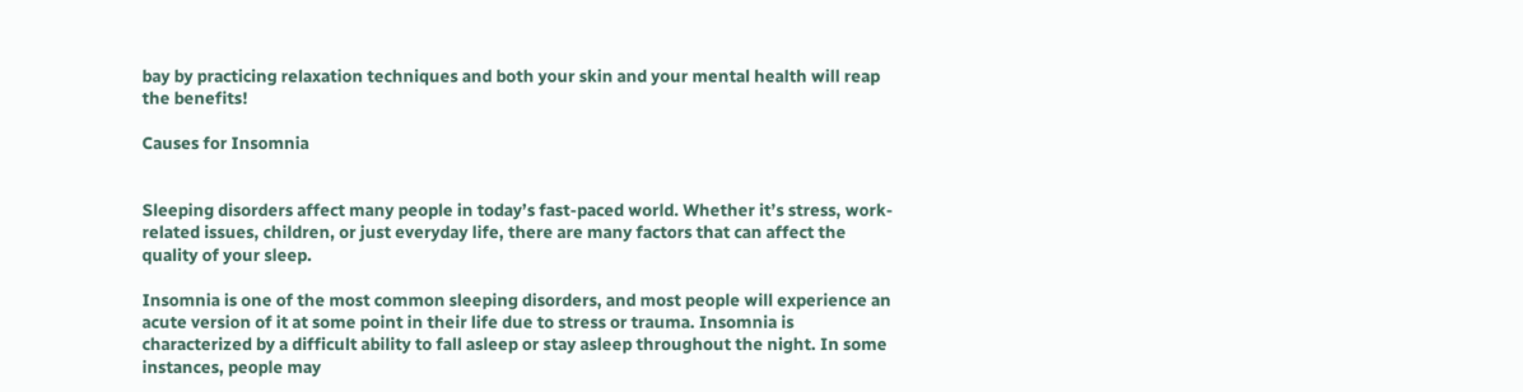bay by practicing relaxation techniques and both your skin and your mental health will reap the benefits!

Causes for Insomnia


Sleeping disorders affect many people in today’s fast-paced world. Whether it’s stress, work-related issues, children, or just everyday life, there are many factors that can affect the quality of your sleep.

Insomnia is one of the most common sleeping disorders, and most people will experience an acute version of it at some point in their life due to stress or trauma. Insomnia is characterized by a difficult ability to fall asleep or stay asleep throughout the night. In some instances, people may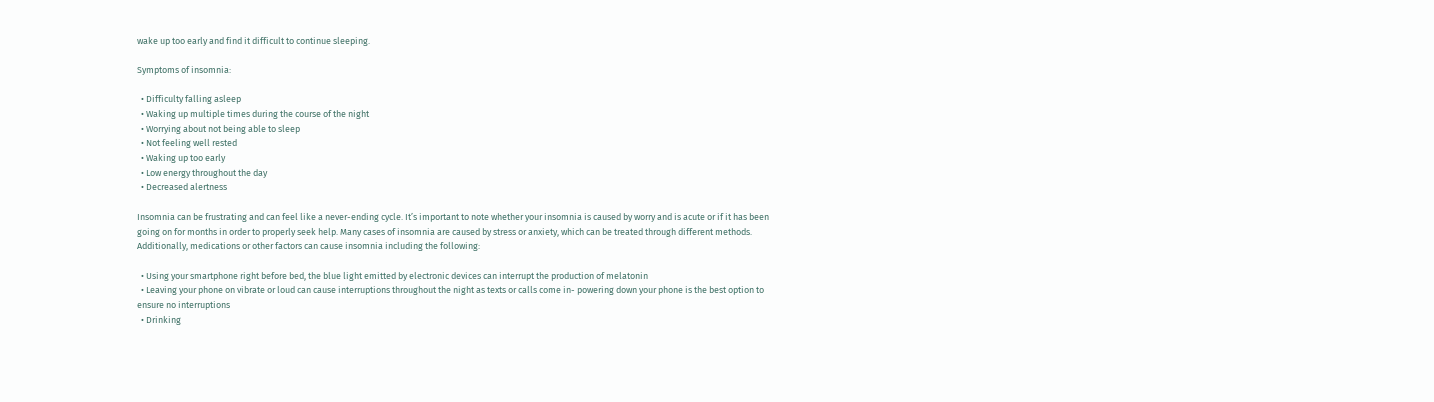wake up too early and find it difficult to continue sleeping.

Symptoms of insomnia:

  • Difficulty falling asleep
  • Waking up multiple times during the course of the night
  • Worrying about not being able to sleep
  • Not feeling well rested
  • Waking up too early
  • Low energy throughout the day
  • Decreased alertness

Insomnia can be frustrating and can feel like a never-ending cycle. It’s important to note whether your insomnia is caused by worry and is acute or if it has been going on for months in order to properly seek help. Many cases of insomnia are caused by stress or anxiety, which can be treated through different methods. Additionally, medications or other factors can cause insomnia including the following:

  • Using your smartphone right before bed, the blue light emitted by electronic devices can interrupt the production of melatonin
  • Leaving your phone on vibrate or loud can cause interruptions throughout the night as texts or calls come in- powering down your phone is the best option to ensure no interruptions
  • Drinking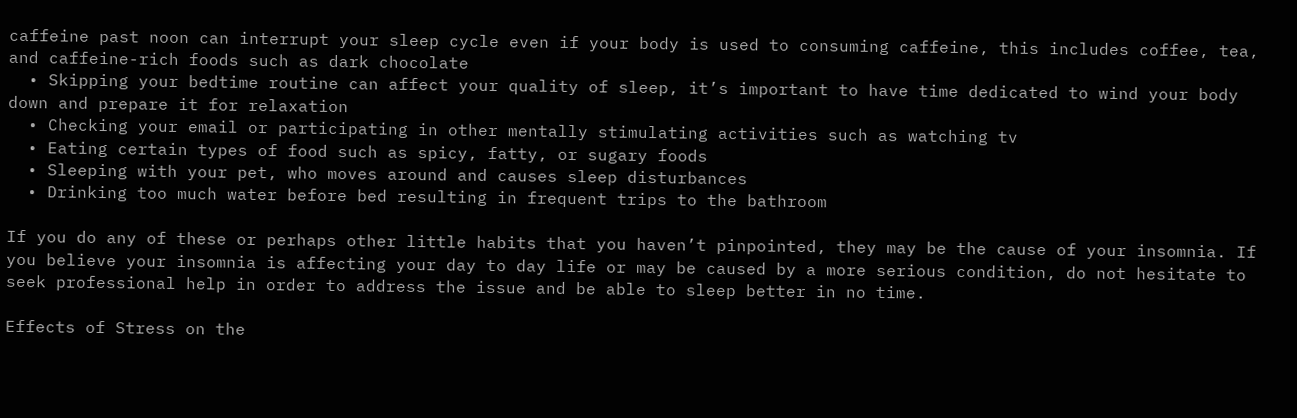caffeine past noon can interrupt your sleep cycle even if your body is used to consuming caffeine, this includes coffee, tea, and caffeine-rich foods such as dark chocolate
  • Skipping your bedtime routine can affect your quality of sleep, it’s important to have time dedicated to wind your body down and prepare it for relaxation
  • Checking your email or participating in other mentally stimulating activities such as watching tv
  • Eating certain types of food such as spicy, fatty, or sugary foods
  • Sleeping with your pet, who moves around and causes sleep disturbances
  • Drinking too much water before bed resulting in frequent trips to the bathroom

If you do any of these or perhaps other little habits that you haven’t pinpointed, they may be the cause of your insomnia. If you believe your insomnia is affecting your day to day life or may be caused by a more serious condition, do not hesitate to seek professional help in order to address the issue and be able to sleep better in no time.

Effects of Stress on the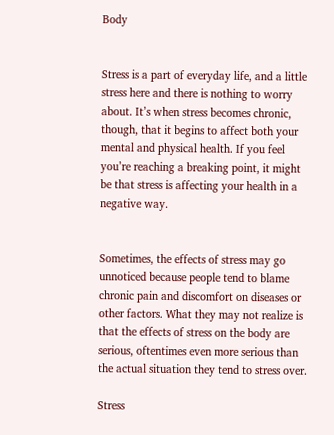Body


Stress is a part of everyday life, and a little stress here and there is nothing to worry about. It’s when stress becomes chronic, though, that it begins to affect both your mental and physical health. If you feel you’re reaching a breaking point, it might be that stress is affecting your health in a negative way.


Sometimes, the effects of stress may go unnoticed because people tend to blame chronic pain and discomfort on diseases or other factors. What they may not realize is that the effects of stress on the body are serious, oftentimes even more serious than the actual situation they tend to stress over.

Stress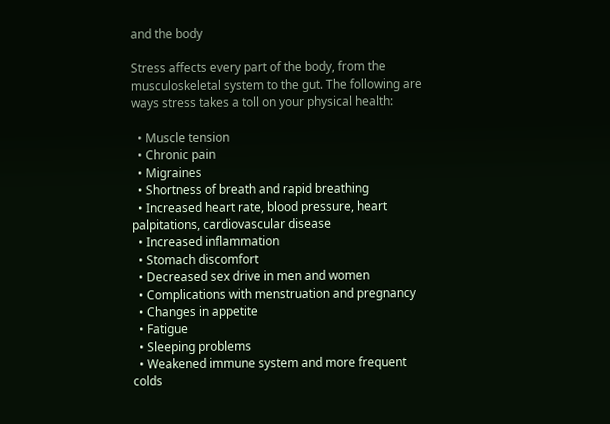and the body

Stress affects every part of the body, from the musculoskeletal system to the gut. The following are ways stress takes a toll on your physical health:

  • Muscle tension
  • Chronic pain
  • Migraines
  • Shortness of breath and rapid breathing
  • Increased heart rate, blood pressure, heart palpitations, cardiovascular disease
  • Increased inflammation
  • Stomach discomfort
  • Decreased sex drive in men and women
  • Complications with menstruation and pregnancy
  • Changes in appetite
  • Fatigue
  • Sleeping problems
  • Weakened immune system and more frequent colds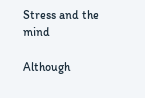Stress and the mind

Although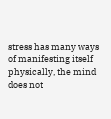stress has many ways of manifesting itself physically, the mind does not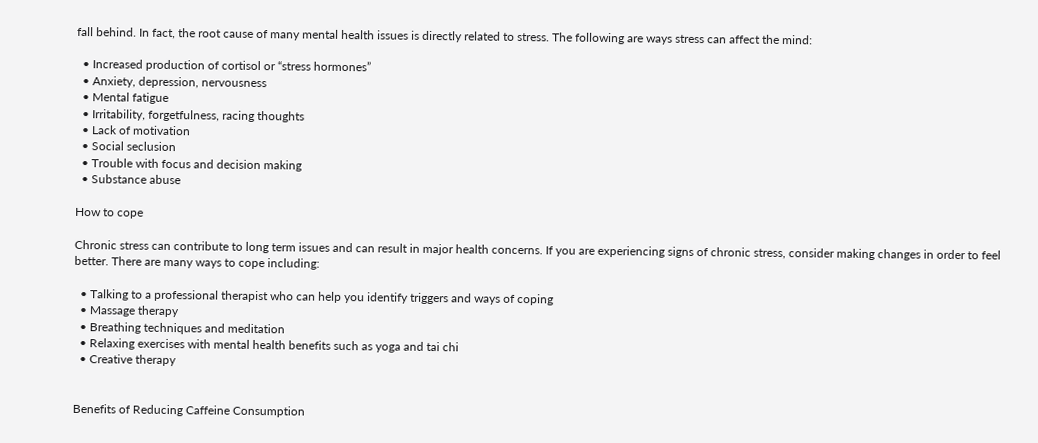fall behind. In fact, the root cause of many mental health issues is directly related to stress. The following are ways stress can affect the mind:

  • Increased production of cortisol or “stress hormones”
  • Anxiety, depression, nervousness
  • Mental fatigue
  • Irritability, forgetfulness, racing thoughts
  • Lack of motivation
  • Social seclusion
  • Trouble with focus and decision making
  • Substance abuse

How to cope

Chronic stress can contribute to long term issues and can result in major health concerns. If you are experiencing signs of chronic stress, consider making changes in order to feel better. There are many ways to cope including:

  • Talking to a professional therapist who can help you identify triggers and ways of coping
  • Massage therapy
  • Breathing techniques and meditation
  • Relaxing exercises with mental health benefits such as yoga and tai chi
  • Creative therapy


Benefits of Reducing Caffeine Consumption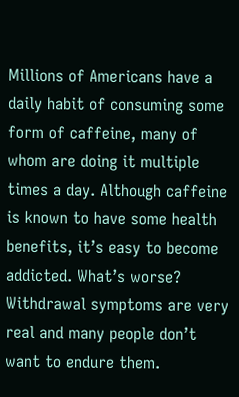Millions of Americans have a daily habit of consuming some form of caffeine, many of whom are doing it multiple times a day. Although caffeine is known to have some health benefits, it’s easy to become addicted. What’s worse? Withdrawal symptoms are very real and many people don’t want to endure them.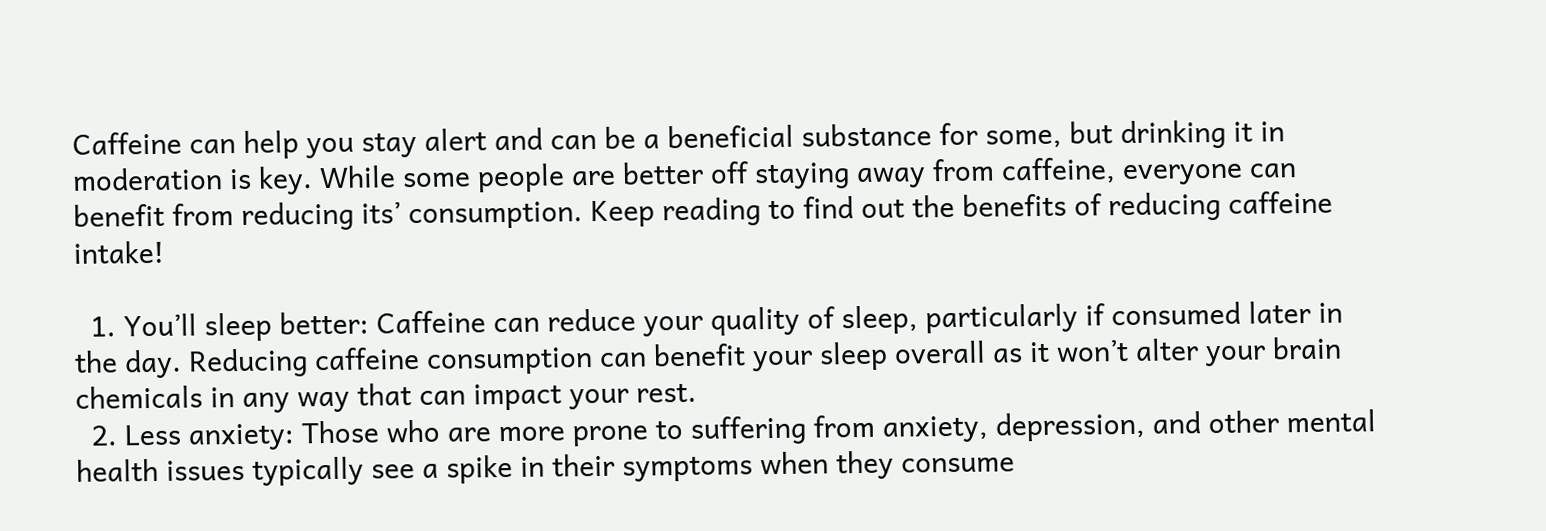Caffeine can help you stay alert and can be a beneficial substance for some, but drinking it in moderation is key. While some people are better off staying away from caffeine, everyone can benefit from reducing its’ consumption. Keep reading to find out the benefits of reducing caffeine intake!

  1. You’ll sleep better: Caffeine can reduce your quality of sleep, particularly if consumed later in the day. Reducing caffeine consumption can benefit your sleep overall as it won’t alter your brain chemicals in any way that can impact your rest.
  2. Less anxiety: Those who are more prone to suffering from anxiety, depression, and other mental health issues typically see a spike in their symptoms when they consume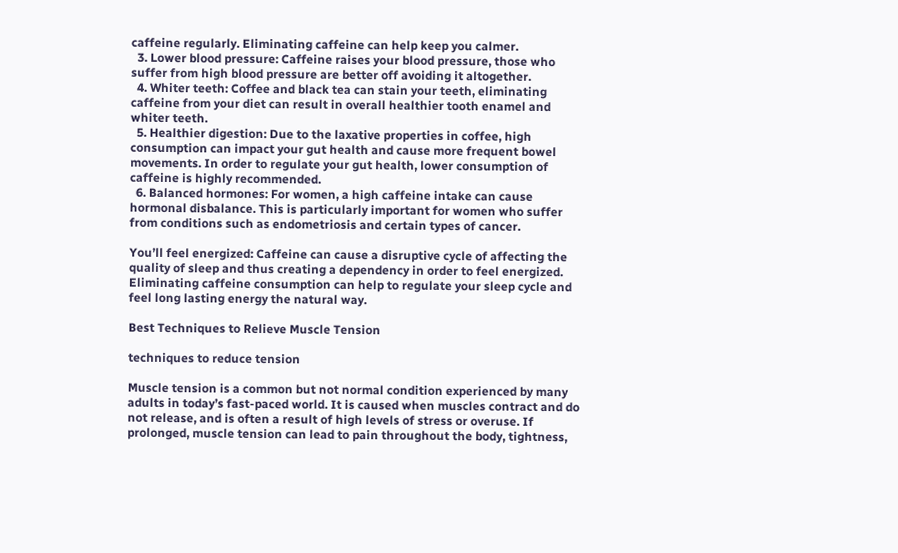caffeine regularly. Eliminating caffeine can help keep you calmer.
  3. Lower blood pressure: Caffeine raises your blood pressure, those who suffer from high blood pressure are better off avoiding it altogether.
  4. Whiter teeth: Coffee and black tea can stain your teeth, eliminating caffeine from your diet can result in overall healthier tooth enamel and whiter teeth.
  5. Healthier digestion: Due to the laxative properties in coffee, high consumption can impact your gut health and cause more frequent bowel movements. In order to regulate your gut health, lower consumption of caffeine is highly recommended.
  6. Balanced hormones: For women, a high caffeine intake can cause hormonal disbalance. This is particularly important for women who suffer from conditions such as endometriosis and certain types of cancer.

You’ll feel energized: Caffeine can cause a disruptive cycle of affecting the quality of sleep and thus creating a dependency in order to feel energized. Eliminating caffeine consumption can help to regulate your sleep cycle and feel long lasting energy the natural way.

Best Techniques to Relieve Muscle Tension

techniques to reduce tension

Muscle tension is a common but not normal condition experienced by many adults in today’s fast-paced world. It is caused when muscles contract and do not release, and is often a result of high levels of stress or overuse. If prolonged, muscle tension can lead to pain throughout the body, tightness,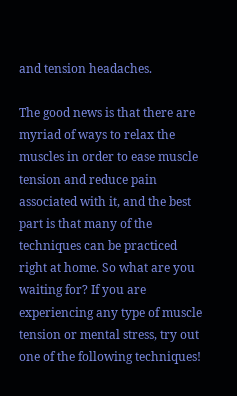and tension headaches.

The good news is that there are myriad of ways to relax the muscles in order to ease muscle tension and reduce pain associated with it, and the best part is that many of the techniques can be practiced right at home. So what are you waiting for? If you are experiencing any type of muscle tension or mental stress, try out one of the following techniques!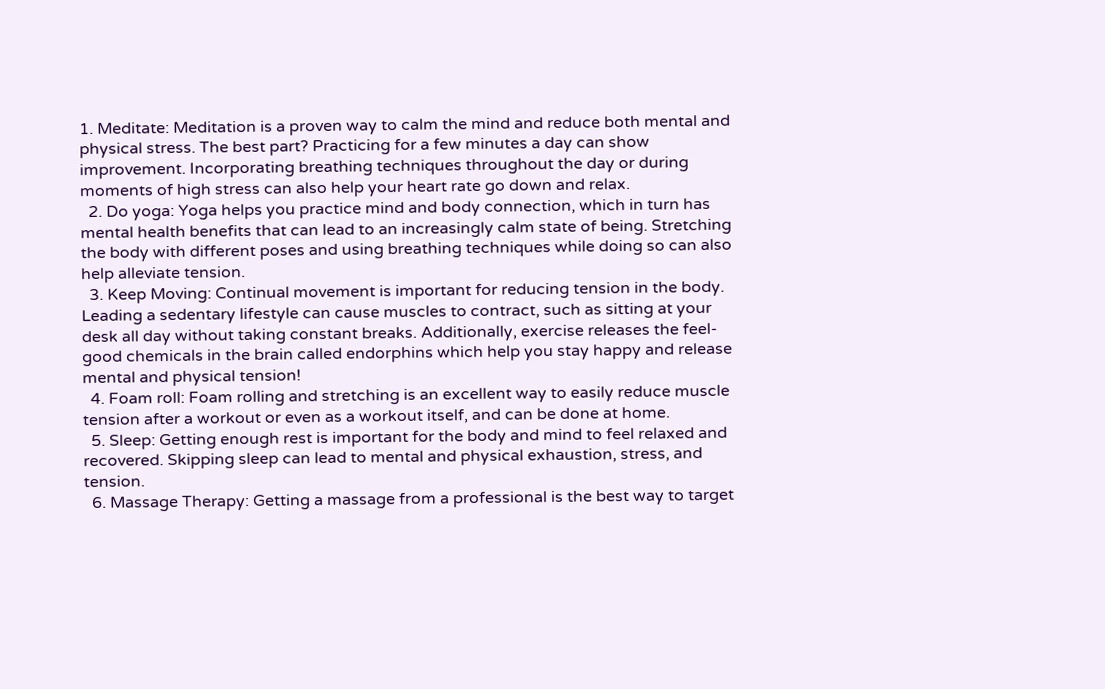1. Meditate: Meditation is a proven way to calm the mind and reduce both mental and physical stress. The best part? Practicing for a few minutes a day can show improvement. Incorporating breathing techniques throughout the day or during moments of high stress can also help your heart rate go down and relax.
  2. Do yoga: Yoga helps you practice mind and body connection, which in turn has mental health benefits that can lead to an increasingly calm state of being. Stretching the body with different poses and using breathing techniques while doing so can also help alleviate tension.
  3. Keep Moving: Continual movement is important for reducing tension in the body. Leading a sedentary lifestyle can cause muscles to contract, such as sitting at your desk all day without taking constant breaks. Additionally, exercise releases the feel-good chemicals in the brain called endorphins which help you stay happy and release mental and physical tension!
  4. Foam roll: Foam rolling and stretching is an excellent way to easily reduce muscle tension after a workout or even as a workout itself, and can be done at home.
  5. Sleep: Getting enough rest is important for the body and mind to feel relaxed and recovered. Skipping sleep can lead to mental and physical exhaustion, stress, and tension.
  6. Massage Therapy: Getting a massage from a professional is the best way to target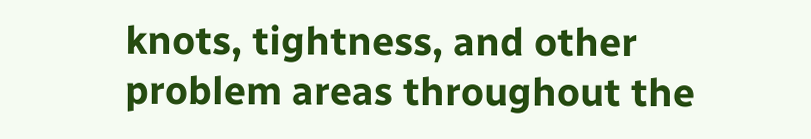knots, tightness, and other problem areas throughout the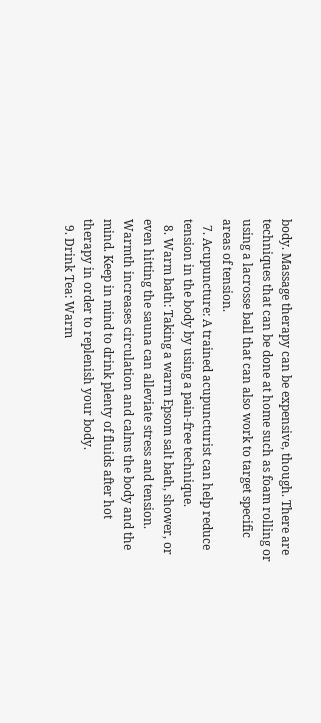body. Massage therapy can be expensive, though. There are techniques that can be done at home such as foam rolling or using a lacrosse ball that can also work to target specific areas of tension.
  7. Acupuncture: A trained acupuncturist can help reduce tension in the body by using a pain-free technique.
  8. Warm bath: Taking a warm Epsom salt bath, shower, or even hitting the sauna can alleviate stress and tension. Warmth increases circulation and calms the body and the mind. Keep in mind to drink plenty of fluids after hot therapy in order to replenish your body.
  9. Drink Tea: Warm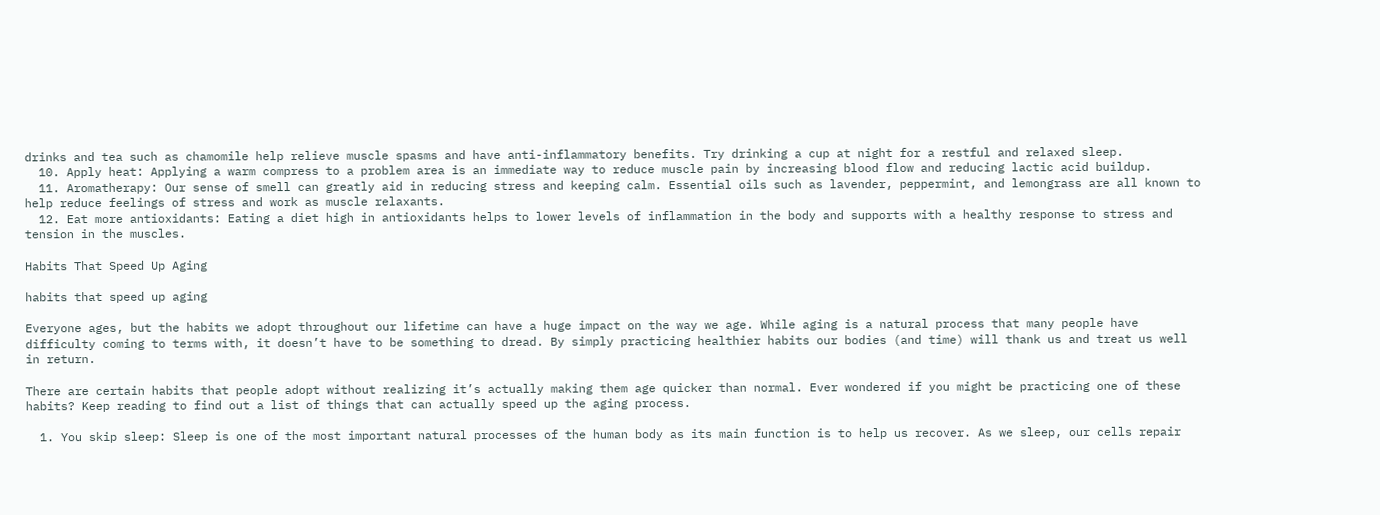drinks and tea such as chamomile help relieve muscle spasms and have anti-inflammatory benefits. Try drinking a cup at night for a restful and relaxed sleep.
  10. Apply heat: Applying a warm compress to a problem area is an immediate way to reduce muscle pain by increasing blood flow and reducing lactic acid buildup.
  11. Aromatherapy: Our sense of smell can greatly aid in reducing stress and keeping calm. Essential oils such as lavender, peppermint, and lemongrass are all known to help reduce feelings of stress and work as muscle relaxants.
  12. Eat more antioxidants: Eating a diet high in antioxidants helps to lower levels of inflammation in the body and supports with a healthy response to stress and tension in the muscles.

Habits That Speed Up Aging

habits that speed up aging

Everyone ages, but the habits we adopt throughout our lifetime can have a huge impact on the way we age. While aging is a natural process that many people have difficulty coming to terms with, it doesn’t have to be something to dread. By simply practicing healthier habits our bodies (and time) will thank us and treat us well in return.

There are certain habits that people adopt without realizing it’s actually making them age quicker than normal. Ever wondered if you might be practicing one of these habits? Keep reading to find out a list of things that can actually speed up the aging process.

  1. You skip sleep: Sleep is one of the most important natural processes of the human body as its main function is to help us recover. As we sleep, our cells repair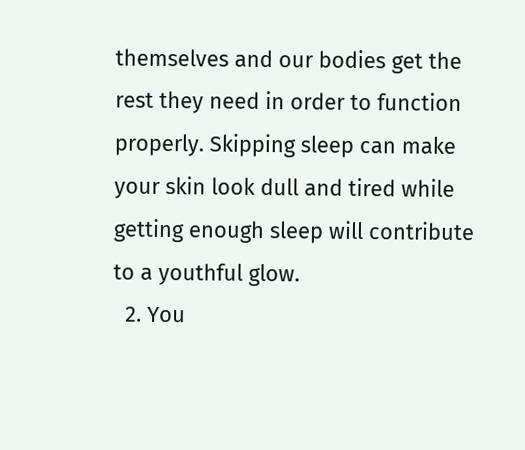themselves and our bodies get the rest they need in order to function properly. Skipping sleep can make your skin look dull and tired while getting enough sleep will contribute to a youthful glow.
  2. You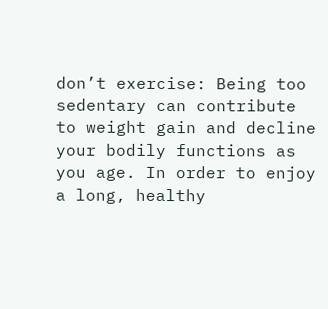don’t exercise: Being too sedentary can contribute to weight gain and decline your bodily functions as you age. In order to enjoy a long, healthy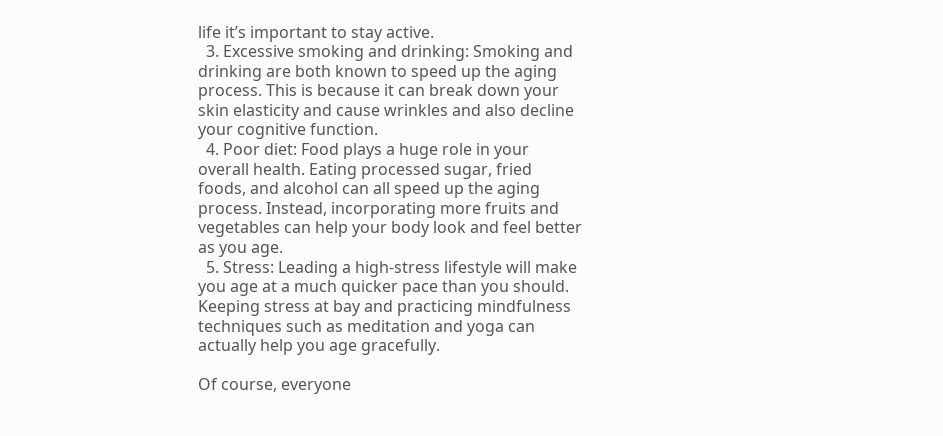life it’s important to stay active.
  3. Excessive smoking and drinking: Smoking and drinking are both known to speed up the aging process. This is because it can break down your skin elasticity and cause wrinkles and also decline your cognitive function.
  4. Poor diet: Food plays a huge role in your overall health. Eating processed sugar, fried foods, and alcohol can all speed up the aging process. Instead, incorporating more fruits and vegetables can help your body look and feel better as you age.
  5. Stress: Leading a high-stress lifestyle will make you age at a much quicker pace than you should. Keeping stress at bay and practicing mindfulness techniques such as meditation and yoga can actually help you age gracefully.

Of course, everyone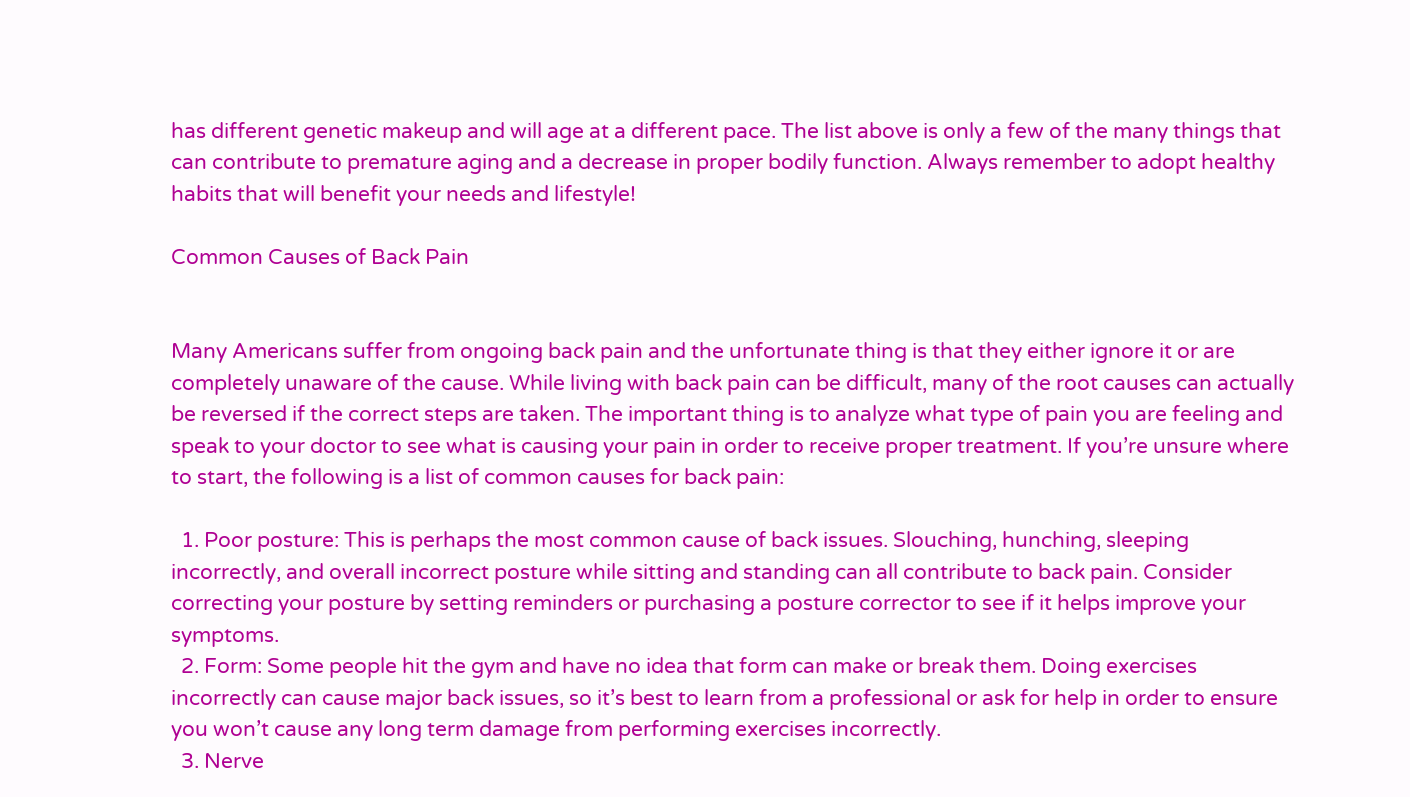has different genetic makeup and will age at a different pace. The list above is only a few of the many things that can contribute to premature aging and a decrease in proper bodily function. Always remember to adopt healthy habits that will benefit your needs and lifestyle!

Common Causes of Back Pain


Many Americans suffer from ongoing back pain and the unfortunate thing is that they either ignore it or are completely unaware of the cause. While living with back pain can be difficult, many of the root causes can actually be reversed if the correct steps are taken. The important thing is to analyze what type of pain you are feeling and speak to your doctor to see what is causing your pain in order to receive proper treatment. If you’re unsure where to start, the following is a list of common causes for back pain:

  1. Poor posture: This is perhaps the most common cause of back issues. Slouching, hunching, sleeping incorrectly, and overall incorrect posture while sitting and standing can all contribute to back pain. Consider correcting your posture by setting reminders or purchasing a posture corrector to see if it helps improve your symptoms.
  2. Form: Some people hit the gym and have no idea that form can make or break them. Doing exercises incorrectly can cause major back issues, so it’s best to learn from a professional or ask for help in order to ensure you won’t cause any long term damage from performing exercises incorrectly.
  3. Nerve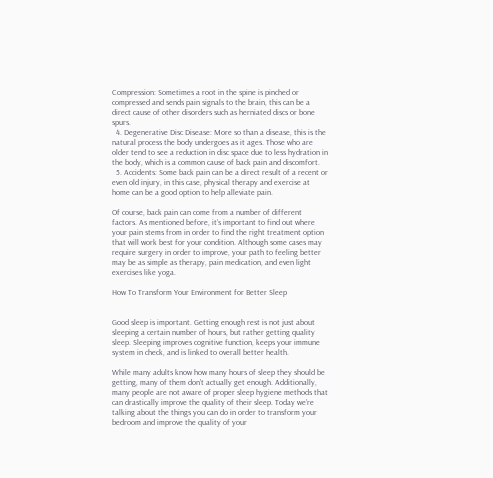Compression: Sometimes a root in the spine is pinched or compressed and sends pain signals to the brain, this can be a direct cause of other disorders such as herniated discs or bone spurs.
  4. Degenerative Disc Disease: More so than a disease, this is the natural process the body undergoes as it ages. Those who are older tend to see a reduction in disc space due to less hydration in the body, which is a common cause of back pain and discomfort.
  5. Accidents: Some back pain can be a direct result of a recent or even old injury, in this case, physical therapy and exercise at home can be a good option to help alleviate pain.

Of course, back pain can come from a number of different factors. As mentioned before, it’s important to find out where your pain stems from in order to find the right treatment option that will work best for your condition. Although some cases may require surgery in order to improve, your path to feeling better may be as simple as therapy, pain medication, and even light exercises like yoga.

How To Transform Your Environment for Better Sleep


Good sleep is important. Getting enough rest is not just about sleeping a certain number of hours, but rather getting quality sleep. Sleeping improves cognitive function, keeps your immune system in check, and is linked to overall better health.

While many adults know how many hours of sleep they should be getting, many of them don’t actually get enough. Additionally, many people are not aware of proper sleep hygiene methods that can drastically improve the quality of their sleep. Today we’re talking about the things you can do in order to transform your bedroom and improve the quality of your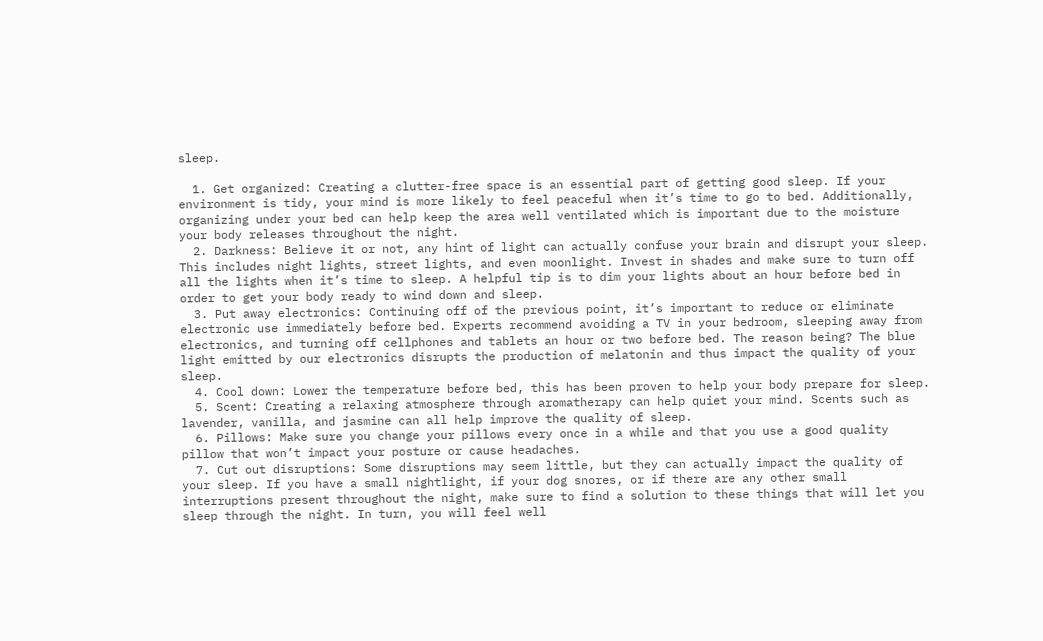sleep.

  1. Get organized: Creating a clutter-free space is an essential part of getting good sleep. If your environment is tidy, your mind is more likely to feel peaceful when it’s time to go to bed. Additionally, organizing under your bed can help keep the area well ventilated which is important due to the moisture your body releases throughout the night.
  2. Darkness: Believe it or not, any hint of light can actually confuse your brain and disrupt your sleep. This includes night lights, street lights, and even moonlight. Invest in shades and make sure to turn off all the lights when it’s time to sleep. A helpful tip is to dim your lights about an hour before bed in order to get your body ready to wind down and sleep.
  3. Put away electronics: Continuing off of the previous point, it’s important to reduce or eliminate electronic use immediately before bed. Experts recommend avoiding a TV in your bedroom, sleeping away from electronics, and turning off cellphones and tablets an hour or two before bed. The reason being? The blue light emitted by our electronics disrupts the production of melatonin and thus impact the quality of your sleep.
  4. Cool down: Lower the temperature before bed, this has been proven to help your body prepare for sleep.
  5. Scent: Creating a relaxing atmosphere through aromatherapy can help quiet your mind. Scents such as lavender, vanilla, and jasmine can all help improve the quality of sleep.
  6. Pillows: Make sure you change your pillows every once in a while and that you use a good quality pillow that won’t impact your posture or cause headaches.
  7. Cut out disruptions: Some disruptions may seem little, but they can actually impact the quality of your sleep. If you have a small nightlight, if your dog snores, or if there are any other small interruptions present throughout the night, make sure to find a solution to these things that will let you sleep through the night. In turn, you will feel well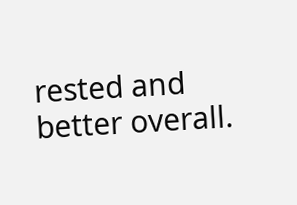rested and better overall.